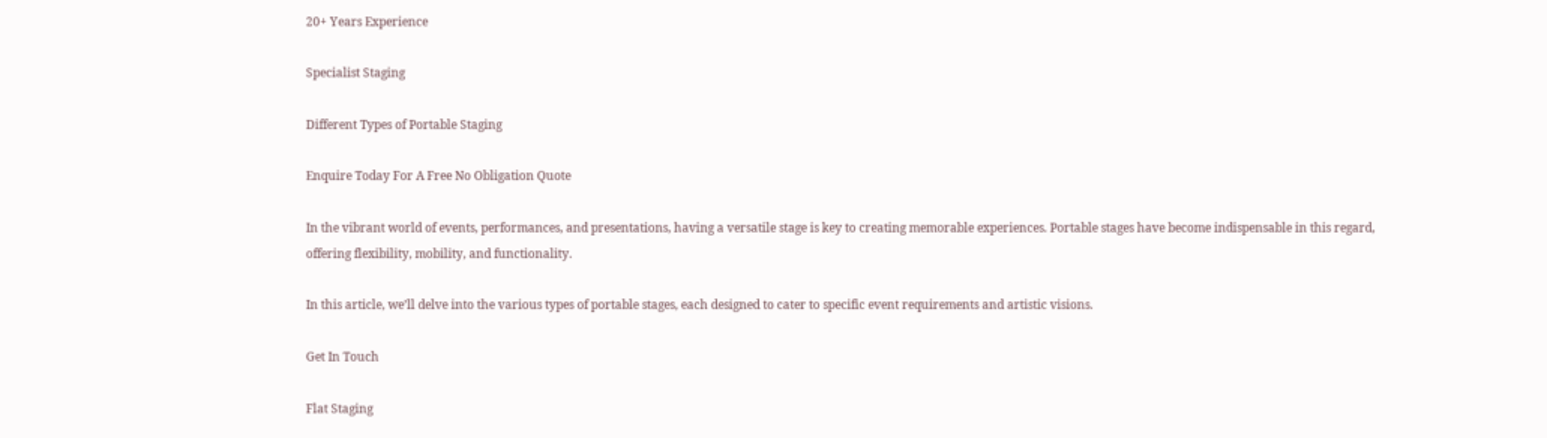20+ Years Experience

Specialist Staging

Different Types of Portable Staging

Enquire Today For A Free No Obligation Quote

In the vibrant world of events, performances, and presentations, having a versatile stage is key to creating memorable experiences. Portable stages have become indispensable in this regard, offering flexibility, mobility, and functionality.

In this article, we’ll delve into the various types of portable stages, each designed to cater to specific event requirements and artistic visions.

Get In Touch

Flat Staging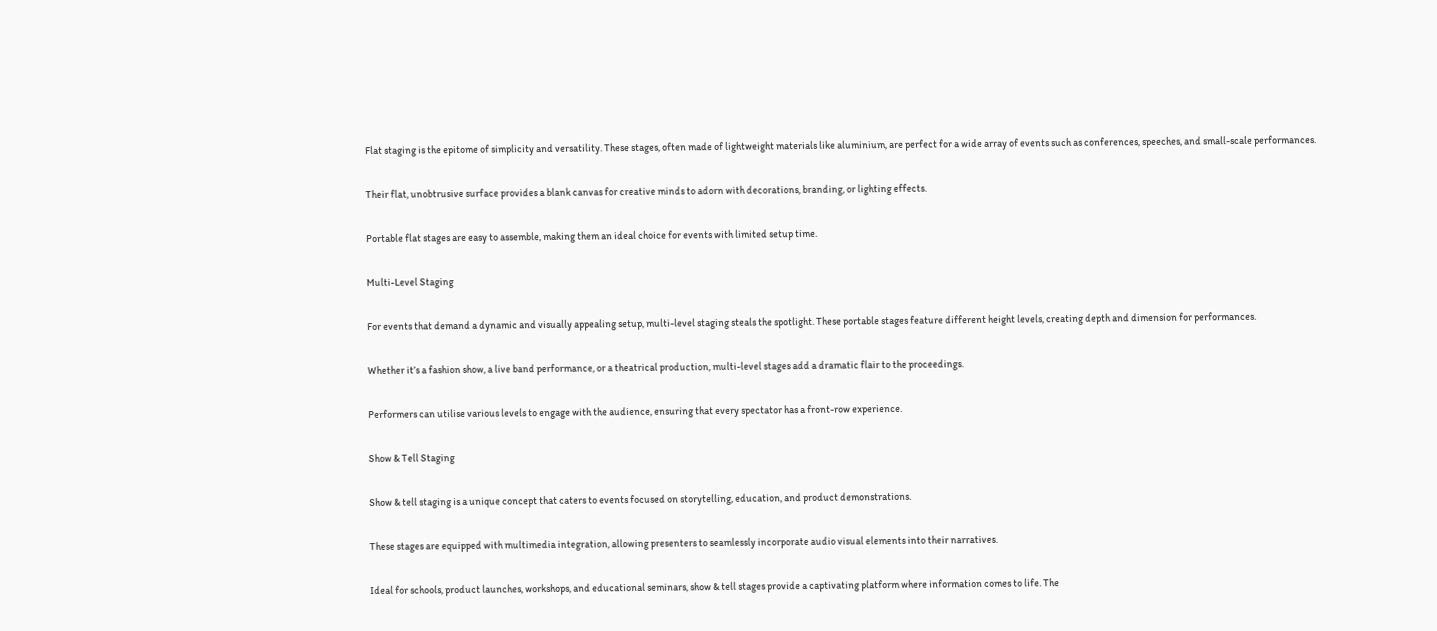Flat staging is the epitome of simplicity and versatility. These stages, often made of lightweight materials like aluminium, are perfect for a wide array of events such as conferences, speeches, and small-scale performances.

Their flat, unobtrusive surface provides a blank canvas for creative minds to adorn with decorations, branding, or lighting effects.

Portable flat stages are easy to assemble, making them an ideal choice for events with limited setup time.

Multi-Level Staging

For events that demand a dynamic and visually appealing setup, multi-level staging steals the spotlight. These portable stages feature different height levels, creating depth and dimension for performances.

Whether it’s a fashion show, a live band performance, or a theatrical production, multi-level stages add a dramatic flair to the proceedings.

Performers can utilise various levels to engage with the audience, ensuring that every spectator has a front-row experience.

Show & Tell Staging

Show & tell staging is a unique concept that caters to events focused on storytelling, education, and product demonstrations.

These stages are equipped with multimedia integration, allowing presenters to seamlessly incorporate audio visual elements into their narratives.

Ideal for schools, product launches, workshops, and educational seminars, show & tell stages provide a captivating platform where information comes to life. The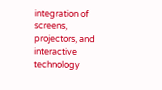integration of screens, projectors, and interactive technology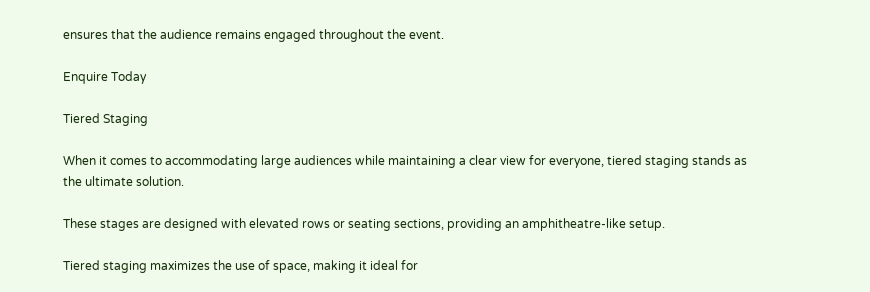ensures that the audience remains engaged throughout the event.

Enquire Today

Tiered Staging

When it comes to accommodating large audiences while maintaining a clear view for everyone, tiered staging stands as the ultimate solution.

These stages are designed with elevated rows or seating sections, providing an amphitheatre-like setup.

Tiered staging maximizes the use of space, making it ideal for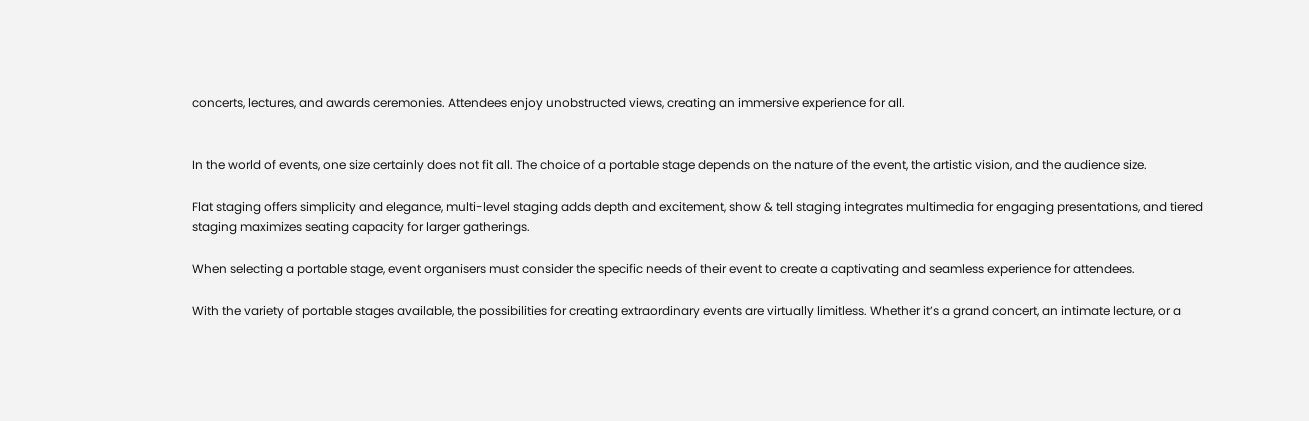concerts, lectures, and awards ceremonies. Attendees enjoy unobstructed views, creating an immersive experience for all.


In the world of events, one size certainly does not fit all. The choice of a portable stage depends on the nature of the event, the artistic vision, and the audience size.

Flat staging offers simplicity and elegance, multi-level staging adds depth and excitement, show & tell staging integrates multimedia for engaging presentations, and tiered staging maximizes seating capacity for larger gatherings.

When selecting a portable stage, event organisers must consider the specific needs of their event to create a captivating and seamless experience for attendees.

With the variety of portable stages available, the possibilities for creating extraordinary events are virtually limitless. Whether it’s a grand concert, an intimate lecture, or a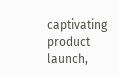captivating product launch,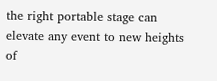the right portable stage can elevate any event to new heights of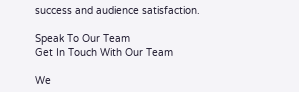success and audience satisfaction.

Speak To Our Team
Get In Touch With Our Team

We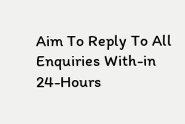Aim To Reply To All Enquiries With-in 24-Hours